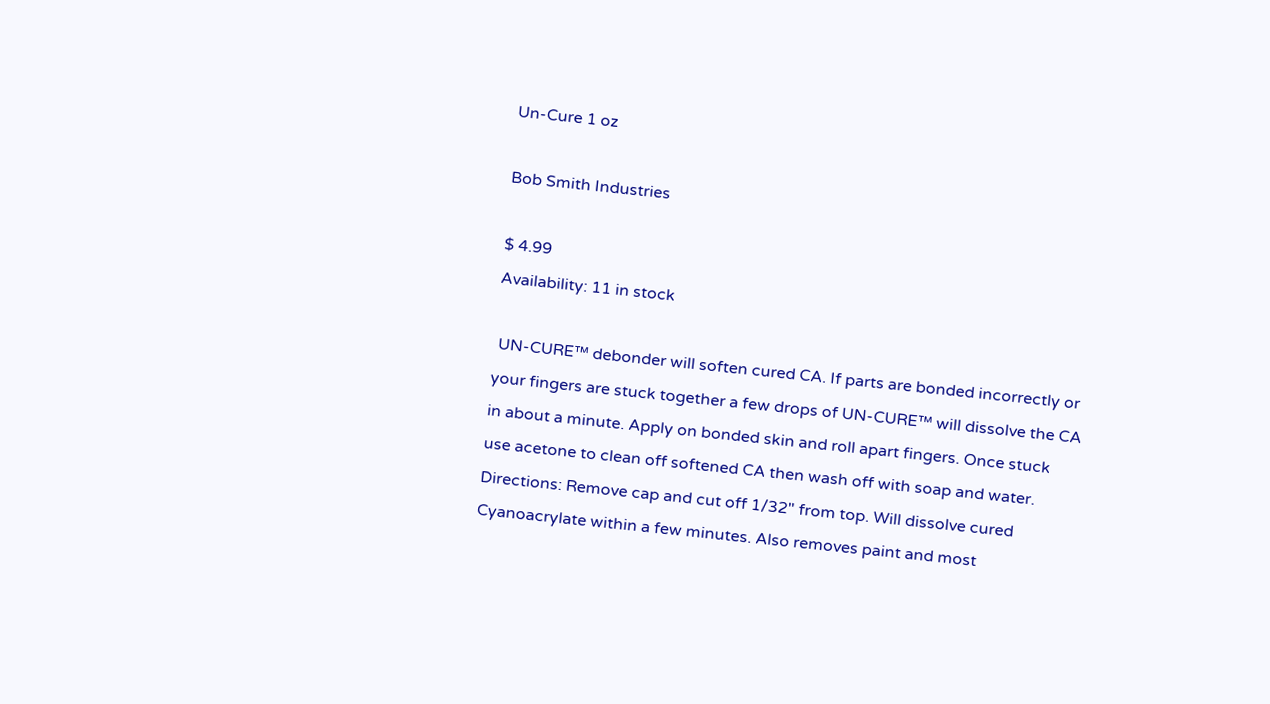Un-Cure 1 oz

Bob Smith Industries

$ 4.99
Availability: 11 in stock

 UN-CURE™ debonder will soften cured CA. If parts are bonded incorrectly or your fingers are stuck together a few drops of UN-CURE™ will dissolve the CA in about a minute. Apply on bonded skin and roll apart fingers. Once stuck use acetone to clean off softened CA then wash off with soap and water.
Directions: Remove cap and cut off 1/32" from top. Will dissolve cured Cyanoacrylate within a few minutes. Also removes paint and most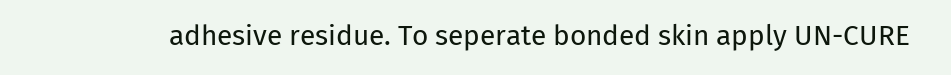adhesive residue. To seperate bonded skin apply UN-CURE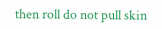then roll do not pull skin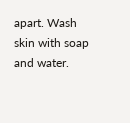apart. Wash skin with soap and water.